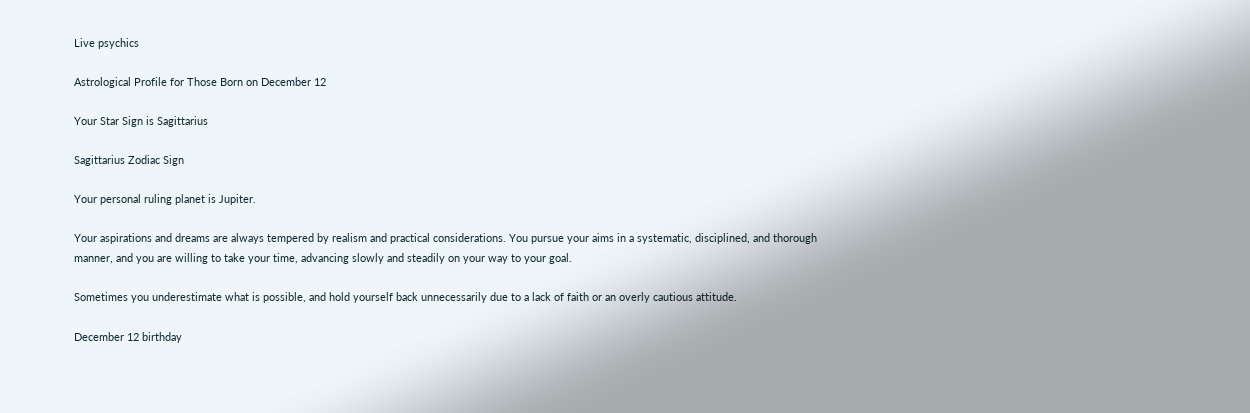Live psychics

Astrological Profile for Those Born on December 12

Your Star Sign is Sagittarius

Sagittarius Zodiac Sign

Your personal ruling planet is Jupiter.

Your aspirations and dreams are always tempered by realism and practical considerations. You pursue your aims in a systematic, disciplined, and thorough manner, and you are willing to take your time, advancing slowly and steadily on your way to your goal.

Sometimes you underestimate what is possible, and hold yourself back unnecessarily due to a lack of faith or an overly cautious attitude.

December 12 birthday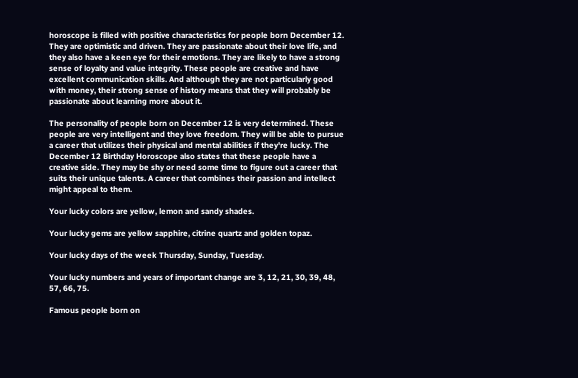horoscope is filled with positive characteristics for people born December 12. They are optimistic and driven. They are passionate about their love life, and they also have a keen eye for their emotions. They are likely to have a strong sense of loyalty and value integrity. These people are creative and have excellent communication skills. And although they are not particularly good with money, their strong sense of history means that they will probably be passionate about learning more about it.

The personality of people born on December 12 is very determined. These people are very intelligent and they love freedom. They will be able to pursue a career that utilizes their physical and mental abilities if they're lucky. The December 12 Birthday Horoscope also states that these people have a creative side. They may be shy or need some time to figure out a career that suits their unique talents. A career that combines their passion and intellect might appeal to them.

Your lucky colors are yellow, lemon and sandy shades.

Your lucky gems are yellow sapphire, citrine quartz and golden topaz.

Your lucky days of the week Thursday, Sunday, Tuesday.

Your lucky numbers and years of important change are 3, 12, 21, 30, 39, 48, 57, 66, 75.

Famous people born on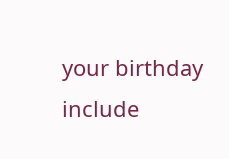your birthday include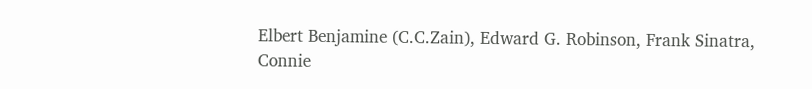Elbert Benjamine (C.C.Zain), Edward G. Robinson, Frank Sinatra, Connie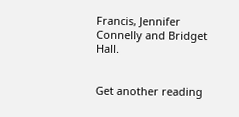Francis, Jennifer Connelly and Bridget Hall.


Get another reading